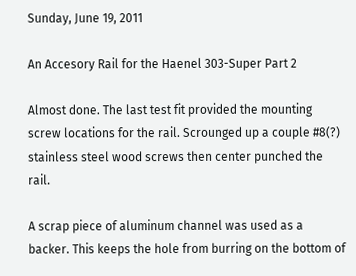Sunday, June 19, 2011

An Accesory Rail for the Haenel 303-Super Part 2

Almost done. The last test fit provided the mounting screw locations for the rail. Scrounged up a couple #8(?) stainless steel wood screws then center punched the rail.

A scrap piece of aluminum channel was used as a backer. This keeps the hole from burring on the bottom of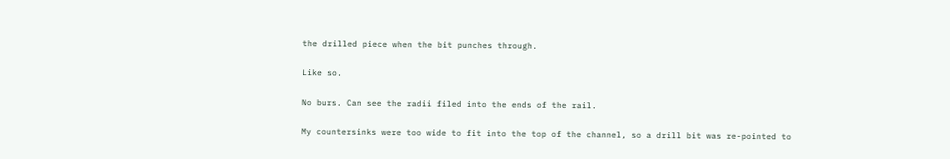the drilled piece when the bit punches through.

Like so.

No burs. Can see the radii filed into the ends of the rail.

My countersinks were too wide to fit into the top of the channel, so a drill bit was re-pointed to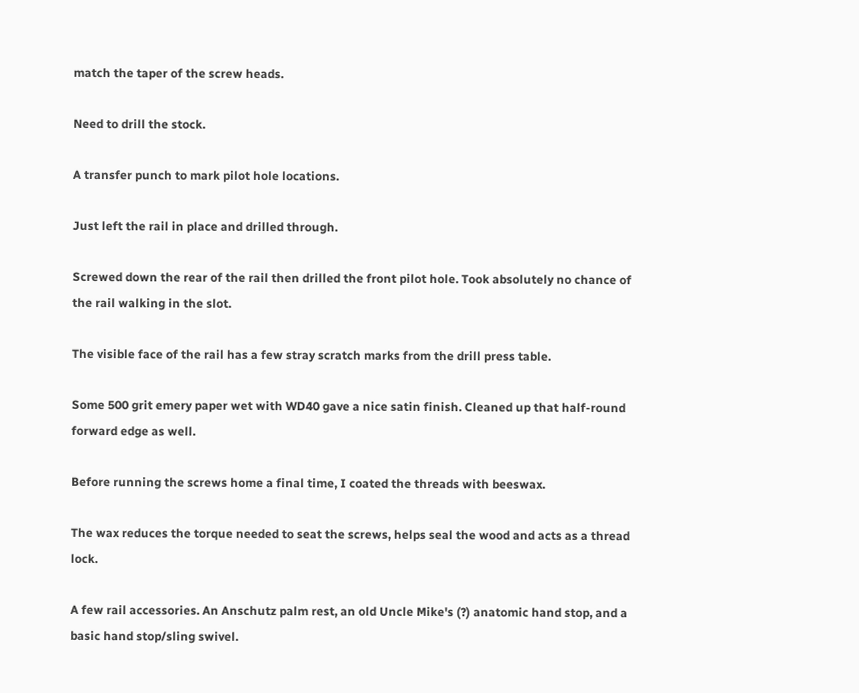match the taper of the screw heads.

Need to drill the stock.

A transfer punch to mark pilot hole locations.

Just left the rail in place and drilled through.

Screwed down the rear of the rail then drilled the front pilot hole. Took absolutely no chance of the rail walking in the slot.

The visible face of the rail has a few stray scratch marks from the drill press table.

Some 500 grit emery paper wet with WD40 gave a nice satin finish. Cleaned up that half-round forward edge as well.

Before running the screws home a final time, I coated the threads with beeswax.

The wax reduces the torque needed to seat the screws, helps seal the wood and acts as a thread lock.

A few rail accessories. An Anschutz palm rest, an old Uncle Mike's (?) anatomic hand stop, and a basic hand stop/sling swivel.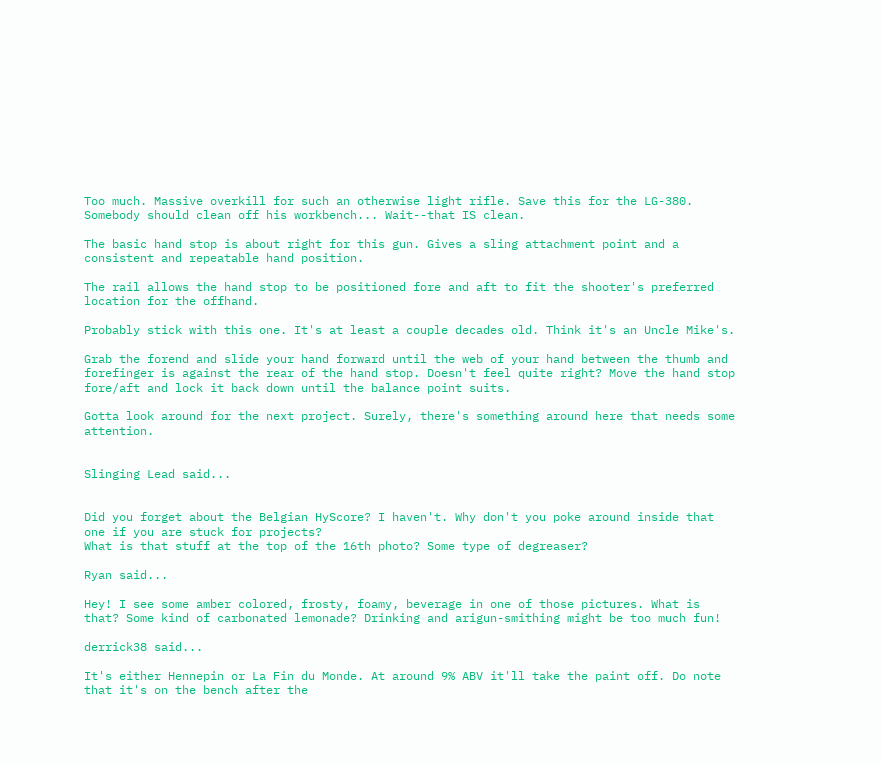Too much. Massive overkill for such an otherwise light rifle. Save this for the LG-380. Somebody should clean off his workbench... Wait--that IS clean.

The basic hand stop is about right for this gun. Gives a sling attachment point and a consistent and repeatable hand position.

The rail allows the hand stop to be positioned fore and aft to fit the shooter's preferred location for the offhand.

Probably stick with this one. It's at least a couple decades old. Think it's an Uncle Mike's.

Grab the forend and slide your hand forward until the web of your hand between the thumb and forefinger is against the rear of the hand stop. Doesn't feel quite right? Move the hand stop fore/aft and lock it back down until the balance point suits.

Gotta look around for the next project. Surely, there's something around here that needs some attention.


Slinging Lead said...


Did you forget about the Belgian HyScore? I haven't. Why don't you poke around inside that one if you are stuck for projects?
What is that stuff at the top of the 16th photo? Some type of degreaser?

Ryan said...

Hey! I see some amber colored, frosty, foamy, beverage in one of those pictures. What is that? Some kind of carbonated lemonade? Drinking and arigun-smithing might be too much fun!

derrick38 said...

It's either Hennepin or La Fin du Monde. At around 9% ABV it'll take the paint off. Do note that it's on the bench after the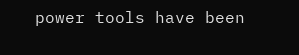power tools have been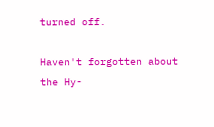turned off.

Haven't forgotten about the Hy-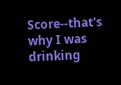Score--that's why I was drinking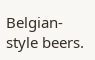Belgian-style beers.